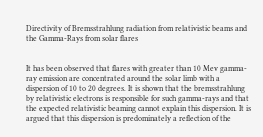Directivity of Bremsstrahlung radiation from relativistic beams and the Gamma-Rays from solar flares


It has been observed that flares with greater than 10 Mev gamma-ray emission are concentrated around the solar limb with a dispersion of 10 to 20 degrees. It is shown that the bremsstrahlung by relativistic electrons is responsible for such gamma-rays and that the expected relativistic beaming cannot explain this dispersion. It is argued that this dispersion is predominately a reflection of the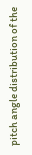pitch angle distribution of the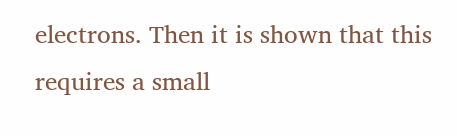electrons. Then it is shown that this requires a small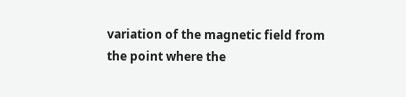variation of the magnetic field from the point where the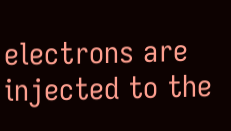electrons are injected to the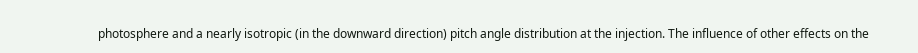photosphere and a nearly isotropic (in the downward direction) pitch angle distribution at the injection. The influence of other effects on the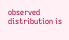observed distribution is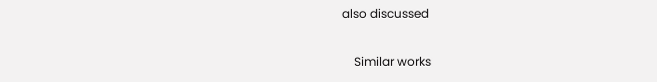also discussed

    Similar works